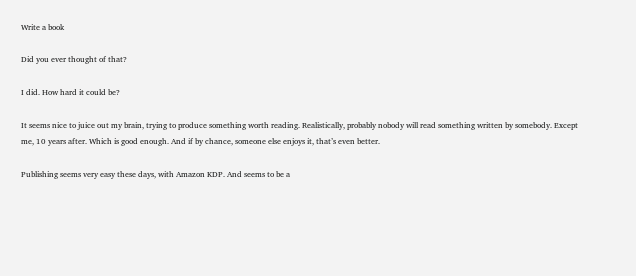Write a book

Did you ever thought of that?

I did. How hard it could be?

It seems nice to juice out my brain, trying to produce something worth reading. Realistically, probably nobody will read something written by somebody. Except me, 10 years after. Which is good enough. And if by chance, someone else enjoys it, that’s even better.

Publishing seems very easy these days, with Amazon KDP. And seems to be a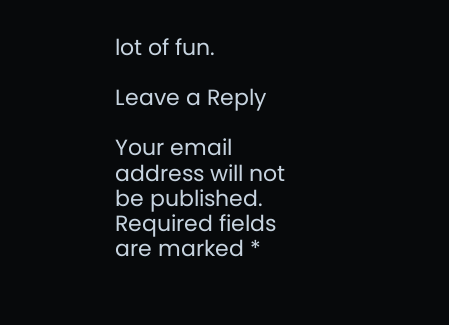lot of fun.

Leave a Reply

Your email address will not be published. Required fields are marked *